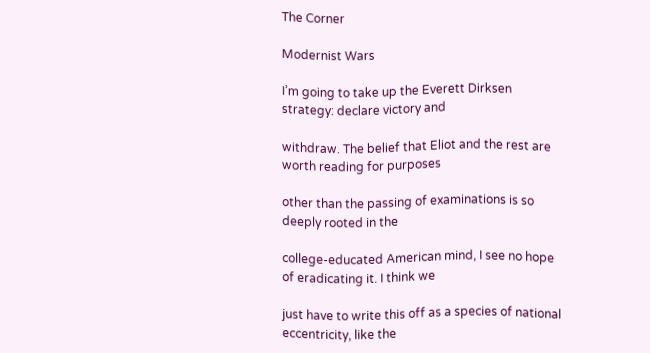The Corner

Modernist Wars

I’m going to take up the Everett Dirksen strategy: declare victory and

withdraw. The belief that Eliot and the rest are worth reading for purposes

other than the passing of examinations is so deeply rooted in the

college-educated American mind, I see no hope of eradicating it. I think we

just have to write this off as a species of national eccentricity, like the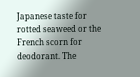Japanese taste for rotted seaweed or the French scorn for deodorant. The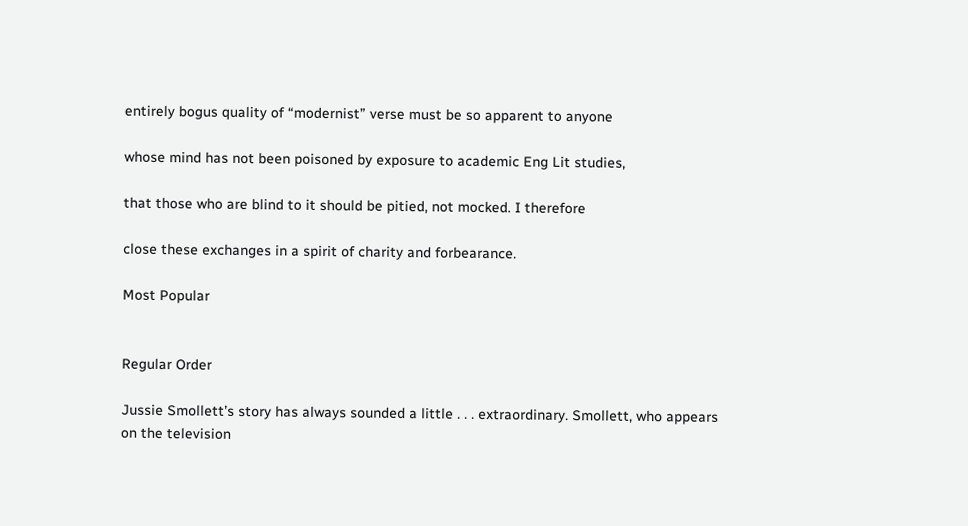entirely bogus quality of “modernist” verse must be so apparent to anyone

whose mind has not been poisoned by exposure to academic Eng Lit studies,

that those who are blind to it should be pitied, not mocked. I therefore

close these exchanges in a spirit of charity and forbearance.

Most Popular


Regular Order

Jussie Smollett’s story has always sounded a little . . . extraordinary. Smollett, who appears on the television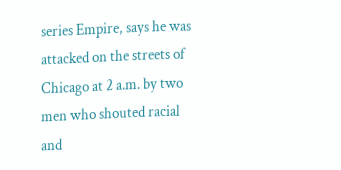series Empire, says he was attacked on the streets of Chicago at 2 a.m. by two men who shouted racial and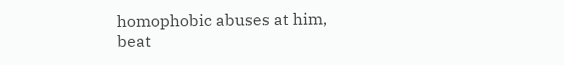homophobic abuses at him, beat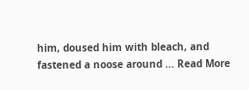him, doused him with bleach, and fastened a noose around ... Read More